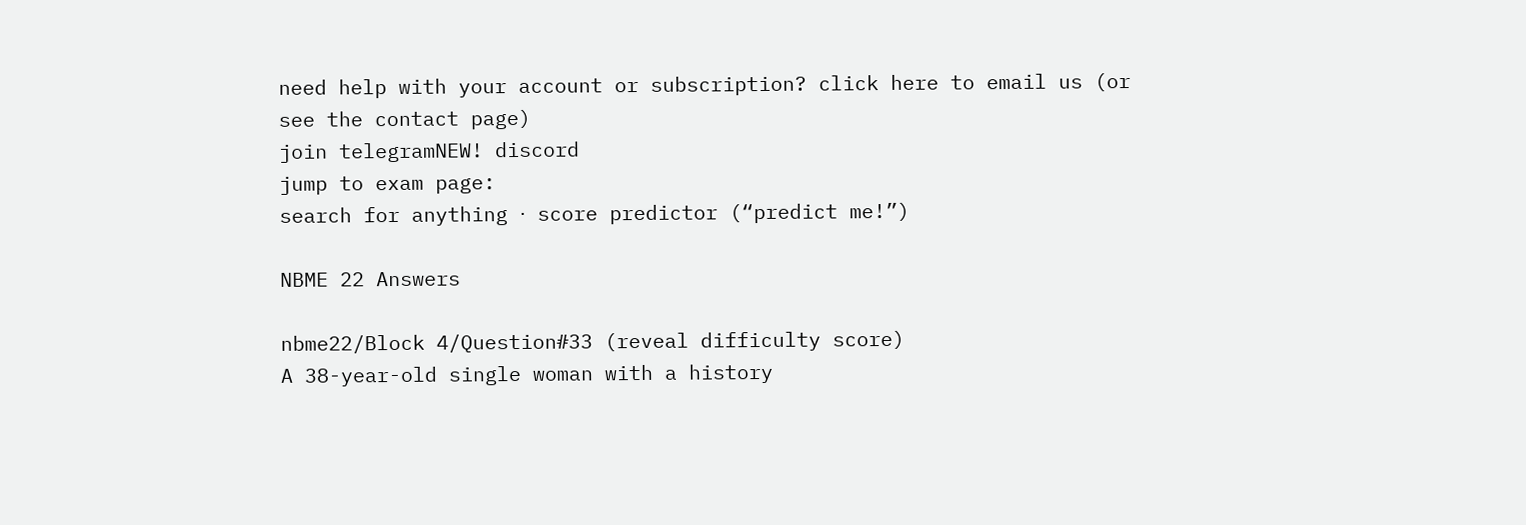need help with your account or subscription? click here to email us (or see the contact page)
join telegramNEW! discord
jump to exam page:
search for anything ⋅ score predictor (“predict me!”)

NBME 22 Answers

nbme22/Block 4/Question#33 (reveal difficulty score)
A 38-year-old single woman with a history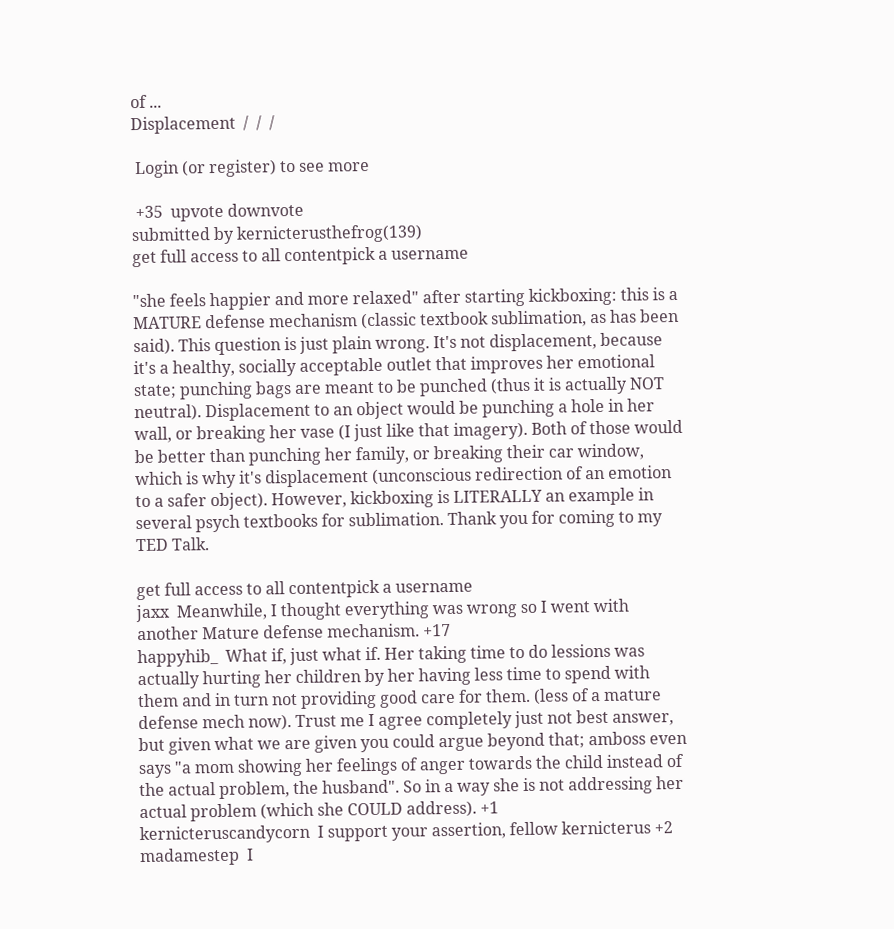of ...
Displacement  /  /  /

 Login (or register) to see more

 +35  upvote downvote
submitted by kernicterusthefrog(139)
get full access to all contentpick a username

"she feels happier and more relaxed" after starting kickboxing: this is a MATURE defense mechanism (classic textbook sublimation, as has been said). This question is just plain wrong. It's not displacement, because it's a healthy, socially acceptable outlet that improves her emotional state; punching bags are meant to be punched (thus it is actually NOT neutral). Displacement to an object would be punching a hole in her wall, or breaking her vase (I just like that imagery). Both of those would be better than punching her family, or breaking their car window, which is why it's displacement (unconscious redirection of an emotion to a safer object). However, kickboxing is LITERALLY an example in several psych textbooks for sublimation. Thank you for coming to my TED Talk.

get full access to all contentpick a username
jaxx  Meanwhile, I thought everything was wrong so I went with another Mature defense mechanism. +17
happyhib_  What if, just what if. Her taking time to do lessions was actually hurting her children by her having less time to spend with them and in turn not providing good care for them. (less of a mature defense mech now). Trust me I agree completely just not best answer, but given what we are given you could argue beyond that; amboss even says "a mom showing her feelings of anger towards the child instead of the actual problem, the husband". So in a way she is not addressing her actual problem (which she COULD address). +1
kernicteruscandycorn  I support your assertion, fellow kernicterus +2
madamestep  I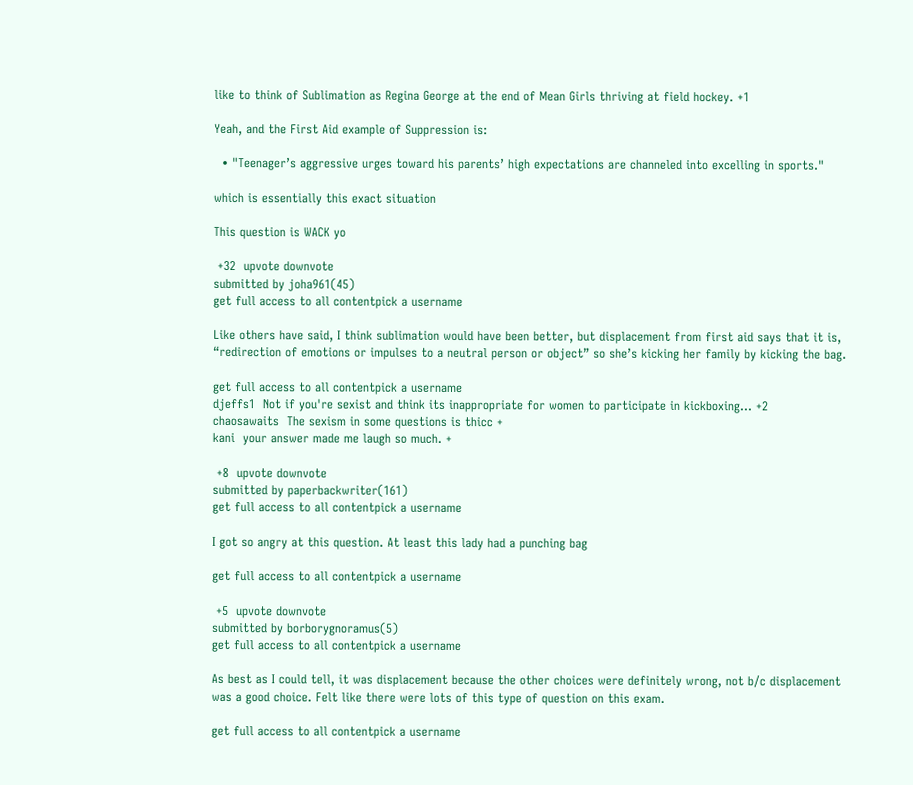like to think of Sublimation as Regina George at the end of Mean Girls thriving at field hockey. +1

Yeah, and the First Aid example of Suppression is:

  • "Teenager’s aggressive urges toward his parents’ high expectations are channeled into excelling in sports."

which is essentially this exact situation

This question is WACK yo

 +32  upvote downvote
submitted by joha961(45)
get full access to all contentpick a username

Like others have said, I think sublimation would have been better, but displacement from first aid says that it is, “redirection of emotions or impulses to a neutral person or object” so she’s kicking her family by kicking the bag.

get full access to all contentpick a username
djeffs1  Not if you're sexist and think its inappropriate for women to participate in kickboxing... +2
chaosawaits  The sexism in some questions is thicc +
kani  your answer made me laugh so much. +

 +8  upvote downvote
submitted by paperbackwriter(161)
get full access to all contentpick a username

I got so angry at this question. At least this lady had a punching bag

get full access to all contentpick a username

 +5  upvote downvote
submitted by borborygnoramus(5)
get full access to all contentpick a username

As best as I could tell, it was displacement because the other choices were definitely wrong, not b/c displacement was a good choice. Felt like there were lots of this type of question on this exam.

get full access to all contentpick a username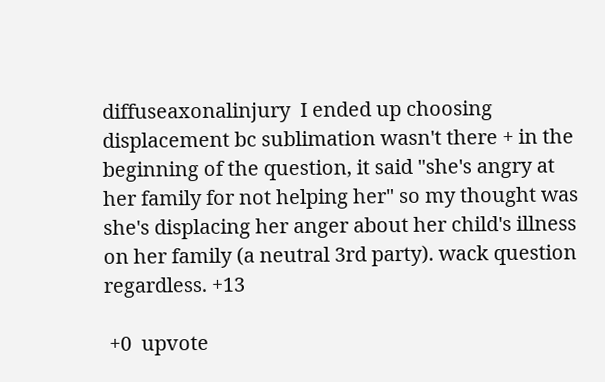diffuseaxonalinjury  I ended up choosing displacement bc sublimation wasn't there + in the beginning of the question, it said "she's angry at her family for not helping her" so my thought was she's displacing her anger about her child's illness on her family (a neutral 3rd party). wack question regardless. +13

 +0  upvote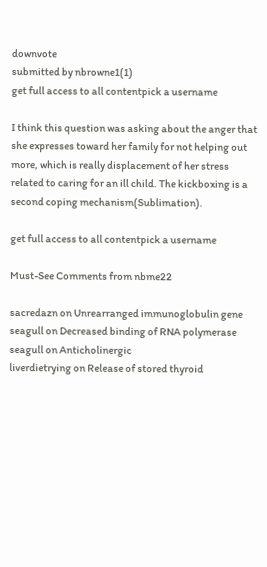downvote
submitted by nbrowne1(1)
get full access to all contentpick a username

I think this question was asking about the anger that she expresses toward her family for not helping out more, which is really displacement of her stress related to caring for an ill child. The kickboxing is a second coping mechanism(Sublimation).

get full access to all contentpick a username

Must-See Comments from nbme22

sacredazn on Unrearranged immunoglobulin gene
seagull on Decreased binding of RNA polymerase
seagull on Anticholinergic
liverdietrying on Release of stored thyroid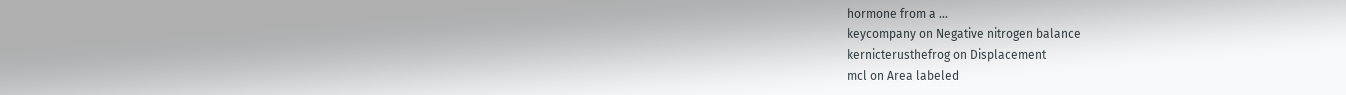hormone from a ...
keycompany on Negative nitrogen balance
kernicterusthefrog on Displacement
mcl on Area labeled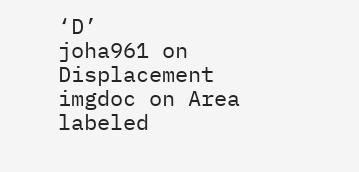‘D’
joha961 on Displacement
imgdoc on Area labeled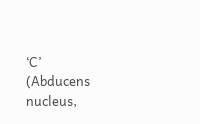‘C’ (Abducens nucleus,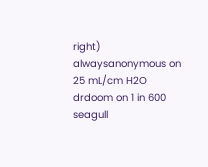right)
alwaysanonymous on 25 mL/cm H2O
drdoom on 1 in 600
seagull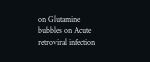on Glutamine
bubbles on Acute retroviral infection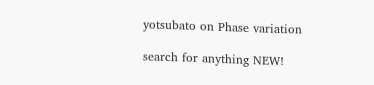yotsubato on Phase variation

search for anything NEW!